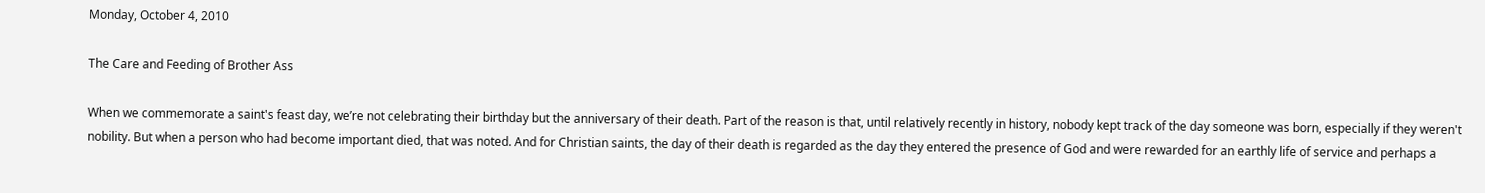Monday, October 4, 2010

The Care and Feeding of Brother Ass

When we commemorate a saint's feast day, we’re not celebrating their birthday but the anniversary of their death. Part of the reason is that, until relatively recently in history, nobody kept track of the day someone was born, especially if they weren't nobility. But when a person who had become important died, that was noted. And for Christian saints, the day of their death is regarded as the day they entered the presence of God and were rewarded for an earthly life of service and perhaps a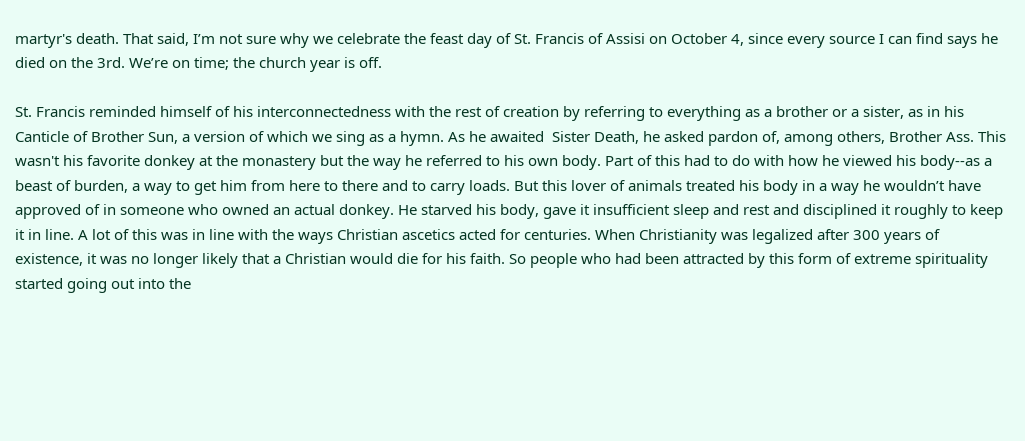martyr's death. That said, I’m not sure why we celebrate the feast day of St. Francis of Assisi on October 4, since every source I can find says he died on the 3rd. We’re on time; the church year is off.

St. Francis reminded himself of his interconnectedness with the rest of creation by referring to everything as a brother or a sister, as in his Canticle of Brother Sun, a version of which we sing as a hymn. As he awaited  Sister Death, he asked pardon of, among others, Brother Ass. This wasn't his favorite donkey at the monastery but the way he referred to his own body. Part of this had to do with how he viewed his body--as a beast of burden, a way to get him from here to there and to carry loads. But this lover of animals treated his body in a way he wouldn’t have approved of in someone who owned an actual donkey. He starved his body, gave it insufficient sleep and rest and disciplined it roughly to keep it in line. A lot of this was in line with the ways Christian ascetics acted for centuries. When Christianity was legalized after 300 years of existence, it was no longer likely that a Christian would die for his faith. So people who had been attracted by this form of extreme spirituality started going out into the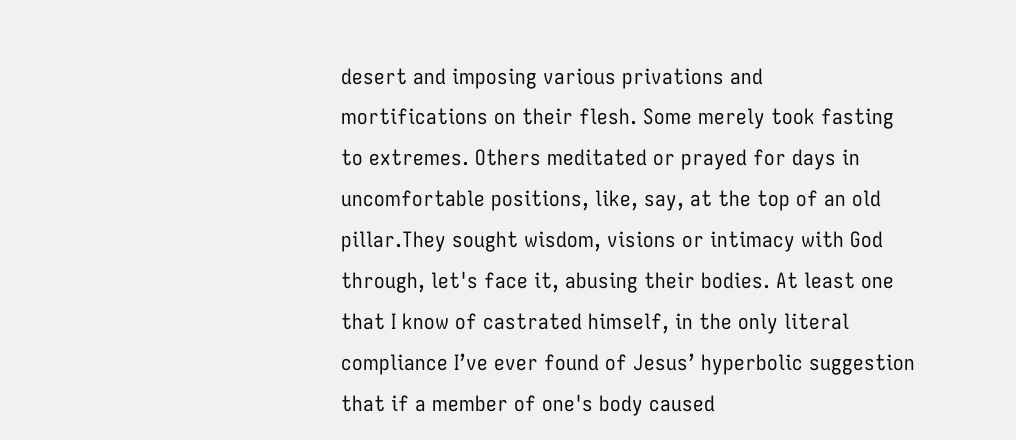desert and imposing various privations and mortifications on their flesh. Some merely took fasting to extremes. Others meditated or prayed for days in uncomfortable positions, like, say, at the top of an old pillar.They sought wisdom, visions or intimacy with God through, let's face it, abusing their bodies. At least one that I know of castrated himself, in the only literal compliance I’ve ever found of Jesus’ hyperbolic suggestion that if a member of one's body caused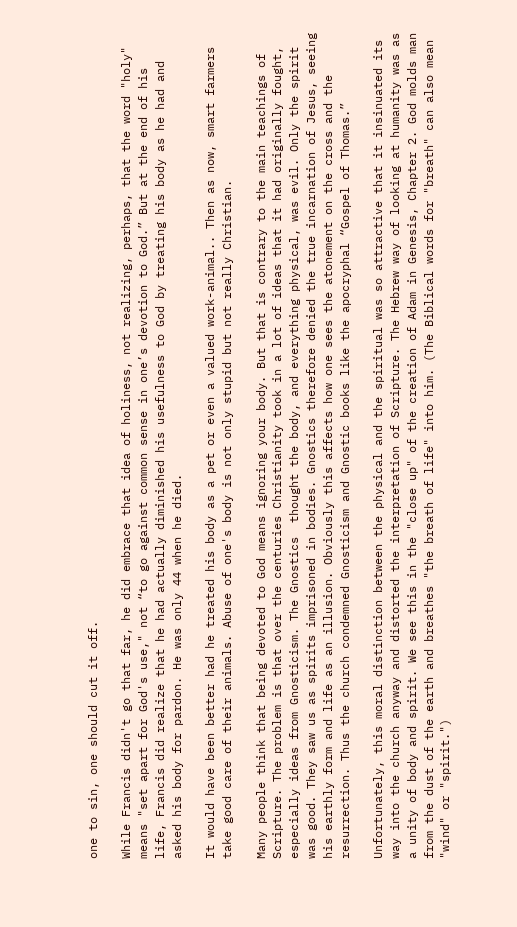one to sin, one should cut it off.

While Francis didn't go that far, he did embrace that idea of holiness, not realizing, perhaps, that the word "holy" means "set apart for God's use," not “to go against common sense in one’s devotion to God.” But at the end of his life, Francis did realize that he had actually diminished his usefulness to God by treating his body as he had and asked his body for pardon. He was only 44 when he died.

It would have been better had he treated his body as a pet or even a valued work-animal.. Then as now, smart farmers take good care of their animals. Abuse of one's body is not only stupid but not really Christian.

Many people think that being devoted to God means ignoring your body. But that is contrary to the main teachings of Scripture. The problem is that over the centuries Christianity took in a lot of ideas that it had originally fought, especially ideas from Gnosticism. The Gnostics  thought the body, and everything physical, was evil. Only the spirit was good. They saw us as spirits imprisoned in bodies. Gnostics therefore denied the true incarnation of Jesus, seeing his earthly form and life as an illusion. Obviously this affects how one sees the atonement on the cross and the resurrection. Thus the church condemned Gnosticism and Gnostic books like the apocryphal “Gospel of Thomas.”

Unfortunately, this moral distinction between the physical and the spiritual was so attractive that it insinuated its way into the church anyway and distorted the interpretation of Scripture. The Hebrew way of looking at humanity was as a unity of body and spirit. We see this in the "close up" of the creation of Adam in Genesis, Chapter 2. God molds man from the dust of the earth and breathes "the breath of life" into him. (The Biblical words for "breath" can also mean "wind" or "spirit.")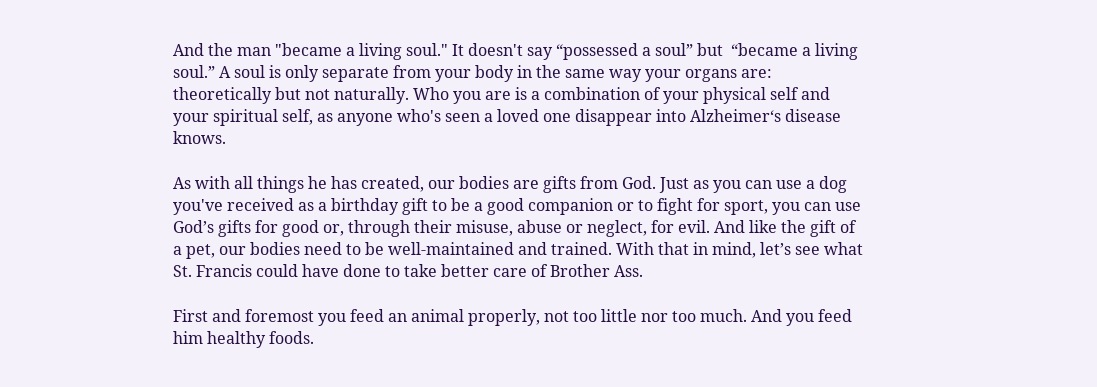And the man "became a living soul." It doesn't say “possessed a soul” but  “became a living soul.” A soul is only separate from your body in the same way your organs are: theoretically but not naturally. Who you are is a combination of your physical self and your spiritual self, as anyone who's seen a loved one disappear into Alzheimer‘s disease knows.

As with all things he has created, our bodies are gifts from God. Just as you can use a dog you've received as a birthday gift to be a good companion or to fight for sport, you can use God’s gifts for good or, through their misuse, abuse or neglect, for evil. And like the gift of a pet, our bodies need to be well-maintained and trained. With that in mind, let’s see what St. Francis could have done to take better care of Brother Ass.

First and foremost you feed an animal properly, not too little nor too much. And you feed him healthy foods.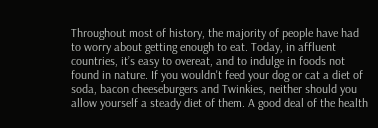Throughout most of history, the majority of people have had to worry about getting enough to eat. Today, in affluent countries, it’s easy to overeat, and to indulge in foods not found in nature. If you wouldn't feed your dog or cat a diet of soda, bacon cheeseburgers and Twinkies, neither should you allow yourself a steady diet of them. A good deal of the health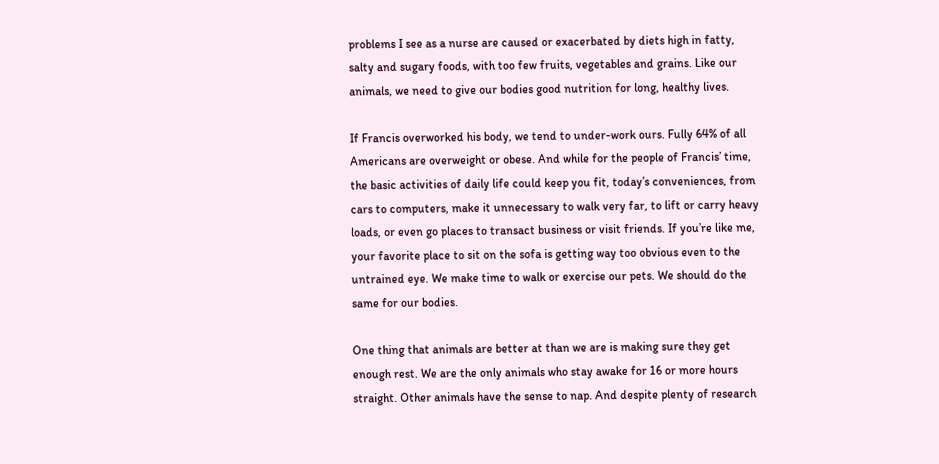problems I see as a nurse are caused or exacerbated by diets high in fatty, salty and sugary foods, with too few fruits, vegetables and grains. Like our animals, we need to give our bodies good nutrition for long, healthy lives.

If Francis overworked his body, we tend to under-work ours. Fully 64% of all Americans are overweight or obese. And while for the people of Francis’ time, the basic activities of daily life could keep you fit, today’s conveniences, from cars to computers, make it unnecessary to walk very far, to lift or carry heavy loads, or even go places to transact business or visit friends. If you’re like me, your favorite place to sit on the sofa is getting way too obvious even to the untrained eye. We make time to walk or exercise our pets. We should do the same for our bodies.

One thing that animals are better at than we are is making sure they get enough rest. We are the only animals who stay awake for 16 or more hours straight. Other animals have the sense to nap. And despite plenty of research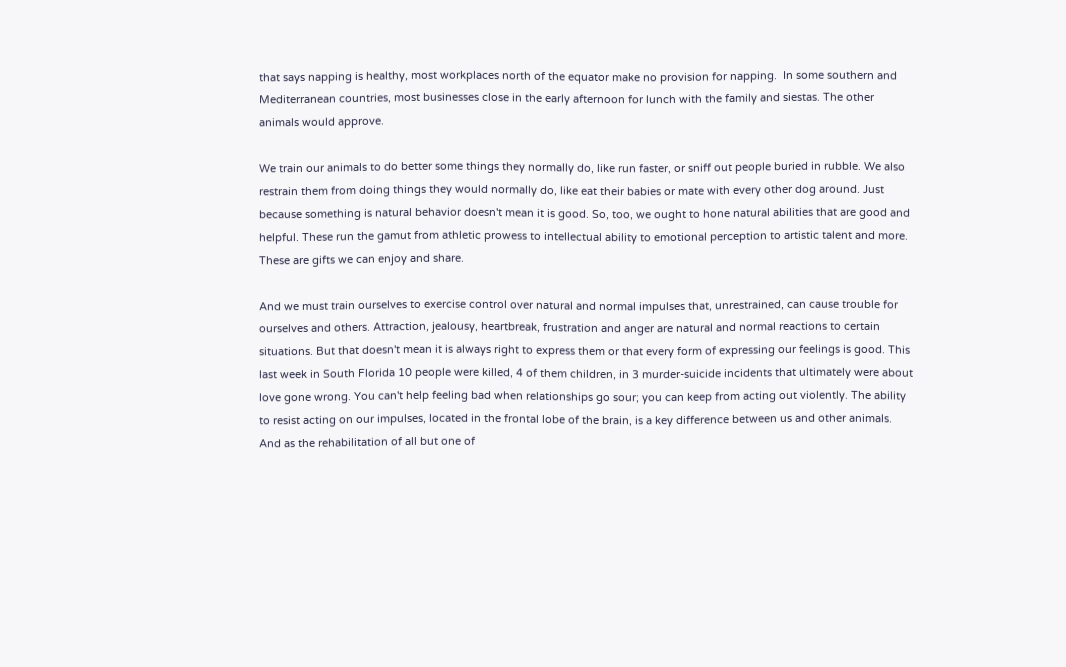that says napping is healthy, most workplaces north of the equator make no provision for napping.  In some southern and Mediterranean countries, most businesses close in the early afternoon for lunch with the family and siestas. The other animals would approve.

We train our animals to do better some things they normally do, like run faster, or sniff out people buried in rubble. We also restrain them from doing things they would normally do, like eat their babies or mate with every other dog around. Just because something is natural behavior doesn't mean it is good. So, too, we ought to hone natural abilities that are good and helpful. These run the gamut from athletic prowess to intellectual ability to emotional perception to artistic talent and more. These are gifts we can enjoy and share.

And we must train ourselves to exercise control over natural and normal impulses that, unrestrained, can cause trouble for ourselves and others. Attraction, jealousy, heartbreak, frustration and anger are natural and normal reactions to certain situations. But that doesn't mean it is always right to express them or that every form of expressing our feelings is good. This last week in South Florida 10 people were killed, 4 of them children, in 3 murder-suicide incidents that ultimately were about love gone wrong. You can't help feeling bad when relationships go sour; you can keep from acting out violently. The ability to resist acting on our impulses, located in the frontal lobe of the brain, is a key difference between us and other animals. And as the rehabilitation of all but one of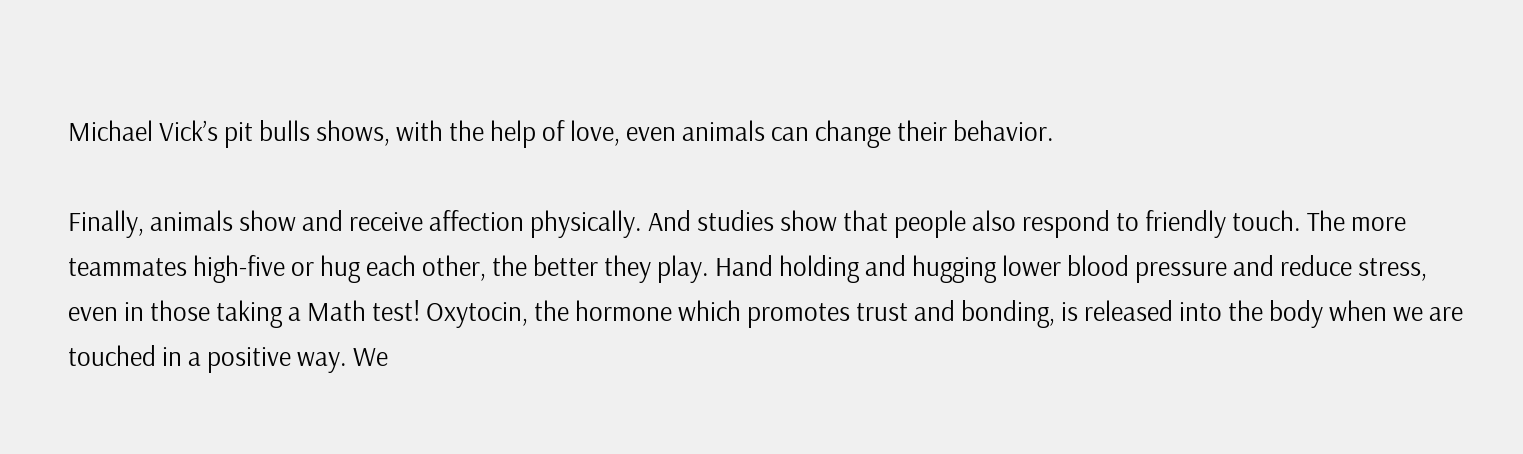Michael Vick’s pit bulls shows, with the help of love, even animals can change their behavior.

Finally, animals show and receive affection physically. And studies show that people also respond to friendly touch. The more teammates high-five or hug each other, the better they play. Hand holding and hugging lower blood pressure and reduce stress, even in those taking a Math test! Oxytocin, the hormone which promotes trust and bonding, is released into the body when we are touched in a positive way. We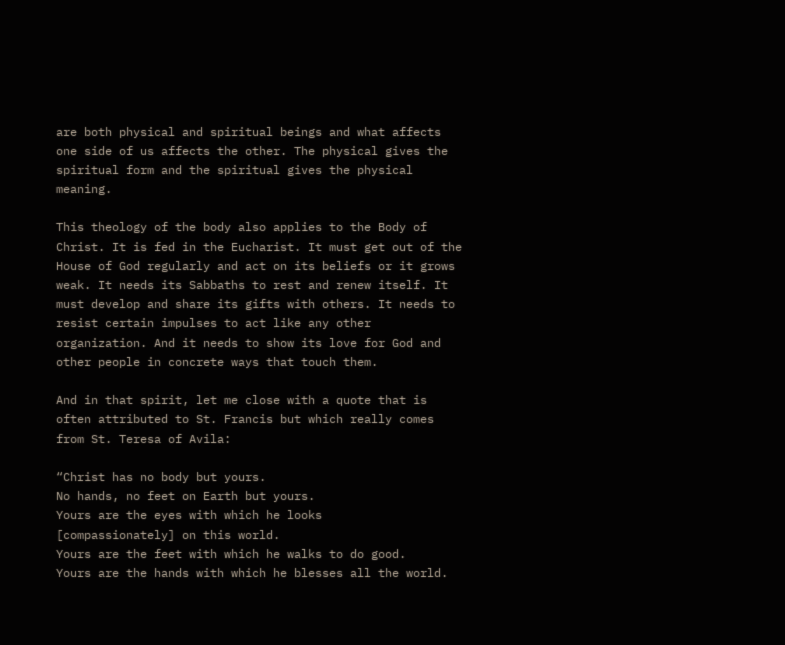are both physical and spiritual beings and what affects one side of us affects the other. The physical gives the spiritual form and the spiritual gives the physical meaning.

This theology of the body also applies to the Body of Christ. It is fed in the Eucharist. It must get out of the House of God regularly and act on its beliefs or it grows weak. It needs its Sabbaths to rest and renew itself. It must develop and share its gifts with others. It needs to resist certain impulses to act like any other organization. And it needs to show its love for God and other people in concrete ways that touch them.

And in that spirit, let me close with a quote that is often attributed to St. Francis but which really comes from St. Teresa of Avila:

“Christ has no body but yours.
No hands, no feet on Earth but yours.
Yours are the eyes with which he looks
[compassionately] on this world.
Yours are the feet with which he walks to do good.
Yours are the hands with which he blesses all the world.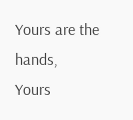Yours are the hands,
Yours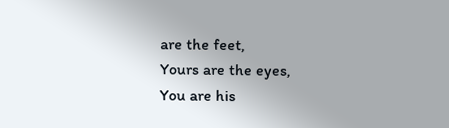are the feet,
Yours are the eyes,
You are his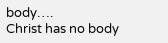body….
Christ has no body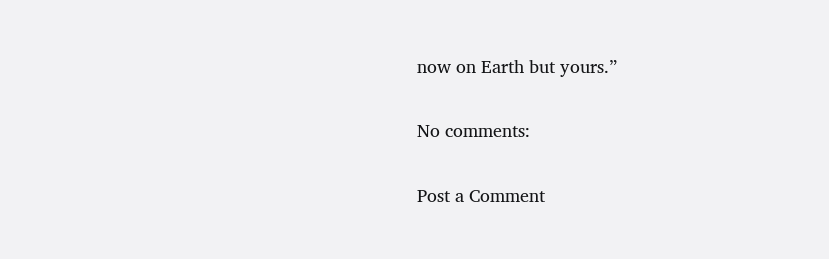now on Earth but yours.”

No comments:

Post a Comment